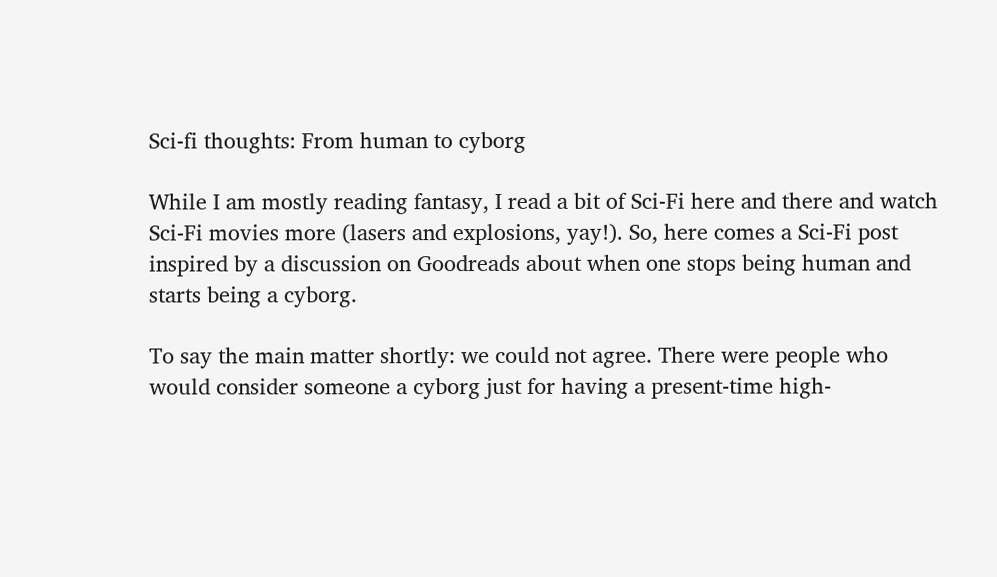Sci-fi thoughts: From human to cyborg

While I am mostly reading fantasy, I read a bit of Sci-Fi here and there and watch Sci-Fi movies more (lasers and explosions, yay!). So, here comes a Sci-Fi post inspired by a discussion on Goodreads about when one stops being human and starts being a cyborg.

To say the main matter shortly: we could not agree. There were people who would consider someone a cyborg just for having a present-time high-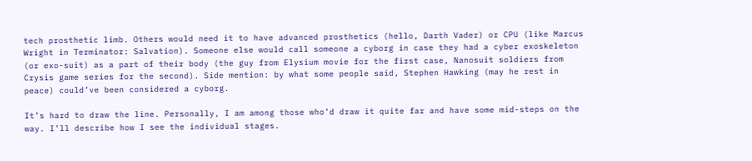tech prosthetic limb. Others would need it to have advanced prosthetics (hello, Darth Vader) or CPU (like Marcus Wright in Terminator: Salvation). Someone else would call someone a cyborg in case they had a cyber exoskeleton (or exo-suit) as a part of their body (the guy from Elysium movie for the first case, Nanosuit soldiers from Crysis game series for the second). Side mention: by what some people said, Stephen Hawking (may he rest in peace) could’ve been considered a cyborg.

It’s hard to draw the line. Personally, I am among those who’d draw it quite far and have some mid-steps on the way. I’ll describe how I see the individual stages.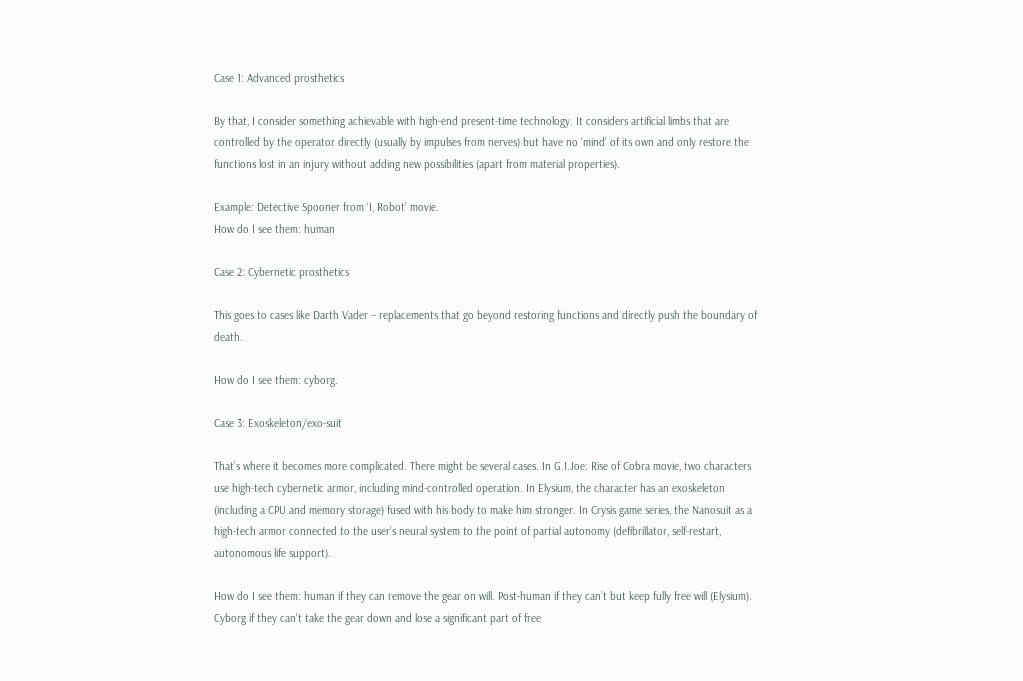Case 1: Advanced prosthetics

By that, I consider something achievable with high-end present-time technology. It considers artificial limbs that are controlled by the operator directly (usually by impulses from nerves) but have no ‘mind’ of its own and only restore the functions lost in an injury without adding new possibilities (apart from material properties).

Example: Detective Spooner from ‘I, Robot’ movie.
How do I see them: human

Case 2: Cybernetic prosthetics

This goes to cases like Darth Vader – replacements that go beyond restoring functions and directly push the boundary of death.

How do I see them: cyborg.

Case 3: Exoskeleton/exo-suit

That’s where it becomes more complicated. There might be several cases. In G.I.Joe: Rise of Cobra movie, two characters use high-tech cybernetic armor, including mind-controlled operation. In Elysium, the character has an exoskeleton (including a CPU and memory storage) fused with his body to make him stronger. In Crysis game series, the Nanosuit as a high-tech armor connected to the user’s neural system to the point of partial autonomy (defibrillator, self-restart, autonomous life support).

How do I see them: human if they can remove the gear on will. Post-human if they can’t but keep fully free will (Elysium). Cyborg if they can’t take the gear down and lose a significant part of free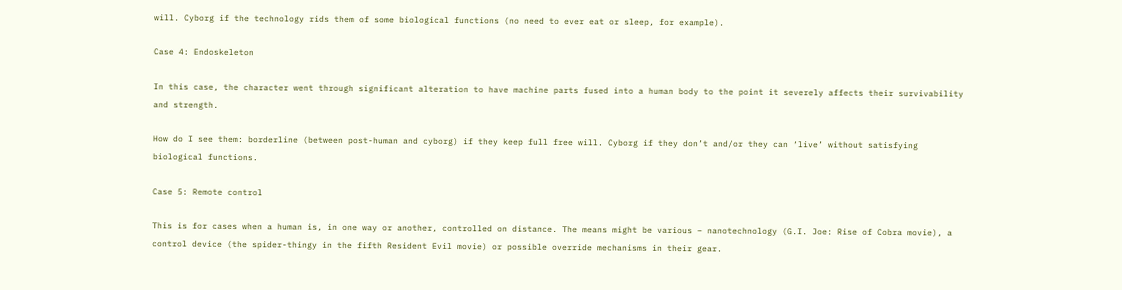will. Cyborg if the technology rids them of some biological functions (no need to ever eat or sleep, for example).

Case 4: Endoskeleton

In this case, the character went through significant alteration to have machine parts fused into a human body to the point it severely affects their survivability and strength.

How do I see them: borderline (between post-human and cyborg) if they keep full free will. Cyborg if they don’t and/or they can ‘live’ without satisfying biological functions.

Case 5: Remote control

This is for cases when a human is, in one way or another, controlled on distance. The means might be various – nanotechnology (G.I. Joe: Rise of Cobra movie), a control device (the spider-thingy in the fifth Resident Evil movie) or possible override mechanisms in their gear.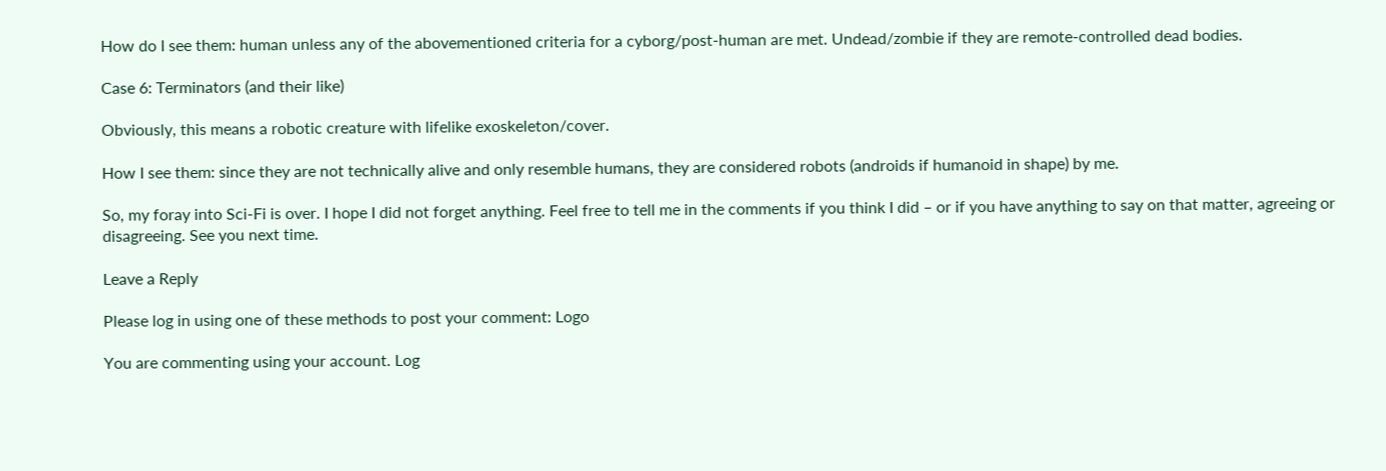How do I see them: human unless any of the abovementioned criteria for a cyborg/post-human are met. Undead/zombie if they are remote-controlled dead bodies.

Case 6: Terminators (and their like)

Obviously, this means a robotic creature with lifelike exoskeleton/cover.

How I see them: since they are not technically alive and only resemble humans, they are considered robots (androids if humanoid in shape) by me.

So, my foray into Sci-Fi is over. I hope I did not forget anything. Feel free to tell me in the comments if you think I did – or if you have anything to say on that matter, agreeing or disagreeing. See you next time.

Leave a Reply

Please log in using one of these methods to post your comment: Logo

You are commenting using your account. Log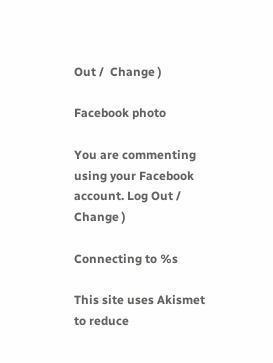Out /  Change )

Facebook photo

You are commenting using your Facebook account. Log Out /  Change )

Connecting to %s

This site uses Akismet to reduce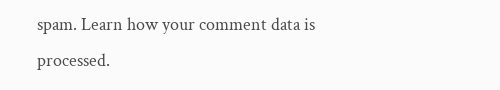spam. Learn how your comment data is processed.